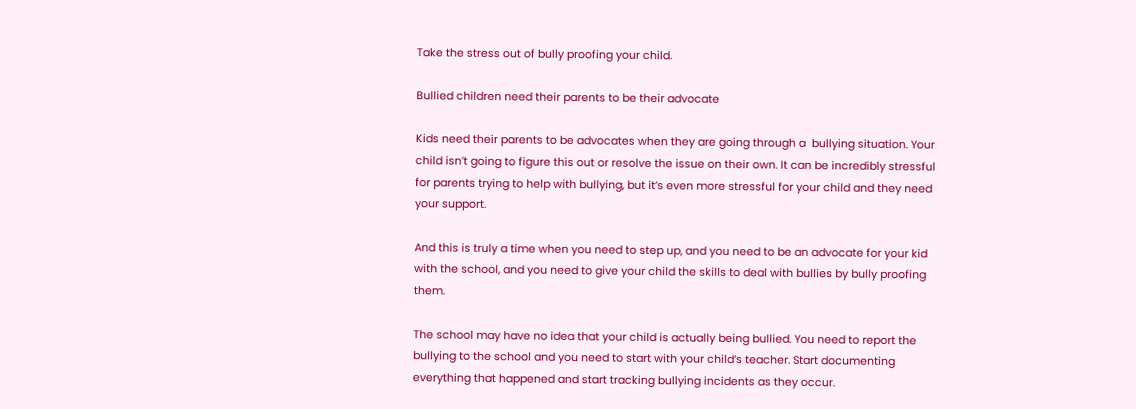Take the stress out of bully proofing your child.

Bullied children need their parents to be their advocate

Kids need their parents to be advocates when they are going through a  bullying situation. Your child isn’t going to figure this out or resolve the issue on their own. It can be incredibly stressful for parents trying to help with bullying, but it’s even more stressful for your child and they need your support.

And this is truly a time when you need to step up, and you need to be an advocate for your kid with the school, and you need to give your child the skills to deal with bullies by bully proofing them.

The school may have no idea that your child is actually being bullied. You need to report the bullying to the school and you need to start with your child’s teacher. Start documenting everything that happened and start tracking bullying incidents as they occur.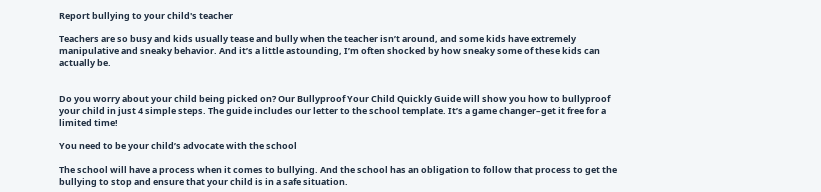Report bullying to your child's teacher

Teachers are so busy and kids usually tease and bully when the teacher isn’t around, and some kids have extremely manipulative and sneaky behavior. And it’s a little astounding, I’m often shocked by how sneaky some of these kids can actually be.


Do you worry about your child being picked on? Our Bullyproof Your Child Quickly Guide will show you how to bullyproof your child in just 4 simple steps. The guide includes our letter to the school template. It’s a game changer–get it free for a limited time!

You need to be your child’s advocate with the school

The school will have a process when it comes to bullying. And the school has an obligation to follow that process to get the bullying to stop and ensure that your child is in a safe situation.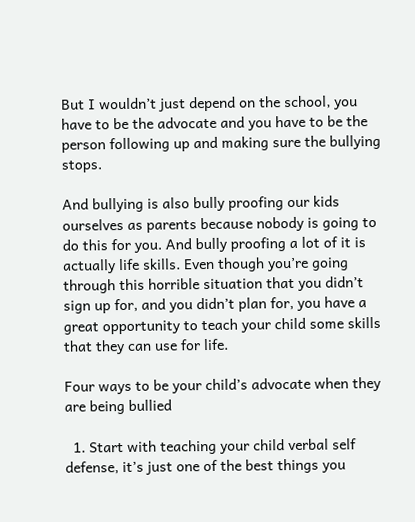But I wouldn’t just depend on the school, you have to be the advocate and you have to be the person following up and making sure the bullying stops.

And bullying is also bully proofing our kids ourselves as parents because nobody is going to do this for you. And bully proofing a lot of it is actually life skills. Even though you’re going through this horrible situation that you didn’t sign up for, and you didn’t plan for, you have a great opportunity to teach your child some skills that they can use for life.

Four ways to be your child’s advocate when they are being bullied

  1. Start with teaching your child verbal self defense, it’s just one of the best things you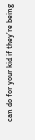can do for your kid if they’re being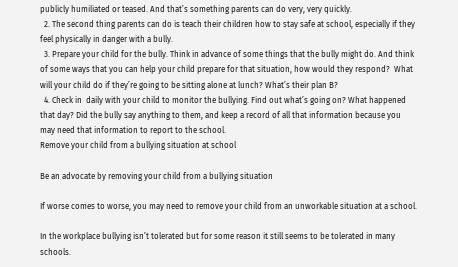publicly humiliated or teased. And that’s something parents can do very, very quickly.
  2. The second thing parents can do is teach their children how to stay safe at school, especially if they feel physically in danger with a bully.
  3. Prepare your child for the bully. Think in advance of some things that the bully might do. And think of some ways that you can help your child prepare for that situation, how would they respond?  What will your child do if they’re going to be sitting alone at lunch? What’s their plan B?
  4. Check in  daily with your child to monitor the bullying. Find out what’s going on? What happened that day? Did the bully say anything to them, and keep a record of all that information because you may need that information to report to the school.
Remove your child from a bullying situation at school

Be an advocate by removing your child from a bullying situation

If worse comes to worse, you may need to remove your child from an unworkable situation at a school.

In the workplace bullying isn’t tolerated but for some reason it still seems to be tolerated in many schools.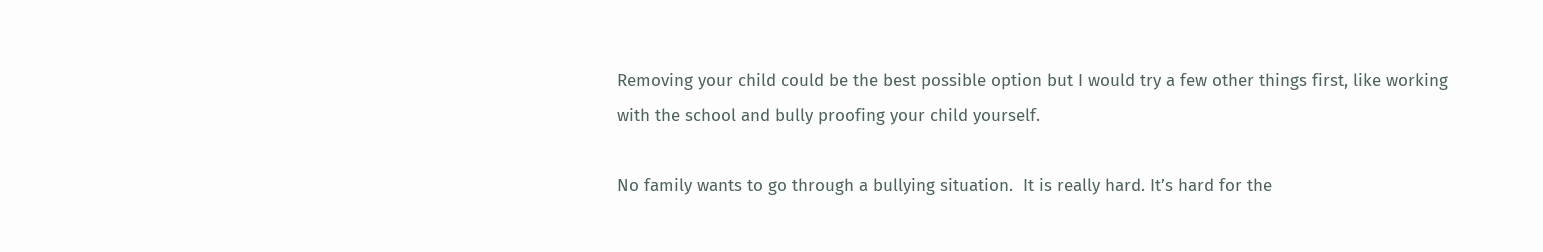Removing your child could be the best possible option but I would try a few other things first, like working with the school and bully proofing your child yourself.

No family wants to go through a bullying situation.  It is really hard. It’s hard for the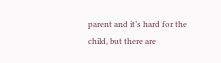parent and it’s hard for the child, but there are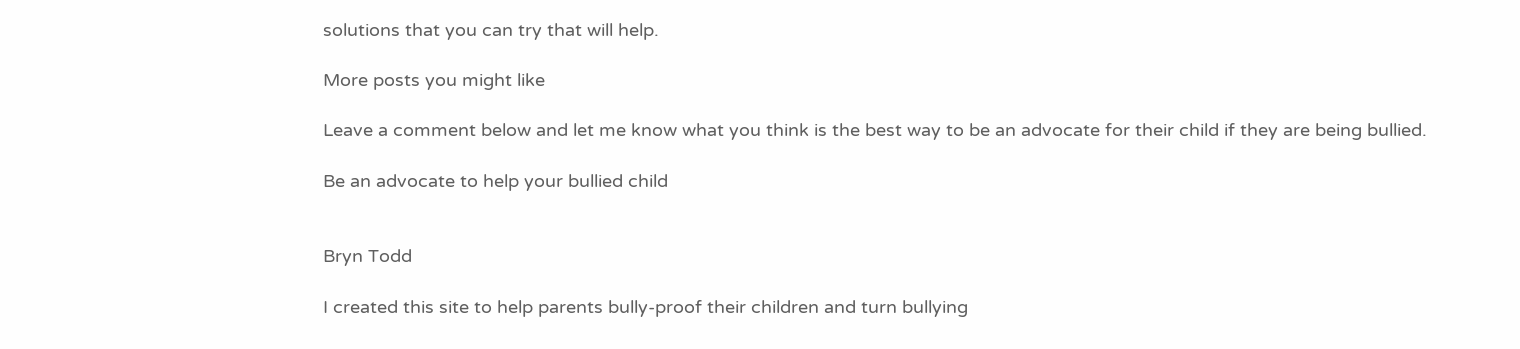solutions that you can try that will help.

More posts you might like

Leave a comment below and let me know what you think is the best way to be an advocate for their child if they are being bullied.

Be an advocate to help your bullied child


Bryn Todd

I created this site to help parents bully-proof their children and turn bullying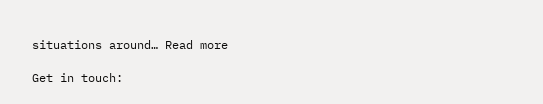situations around… Read more

Get in touch: